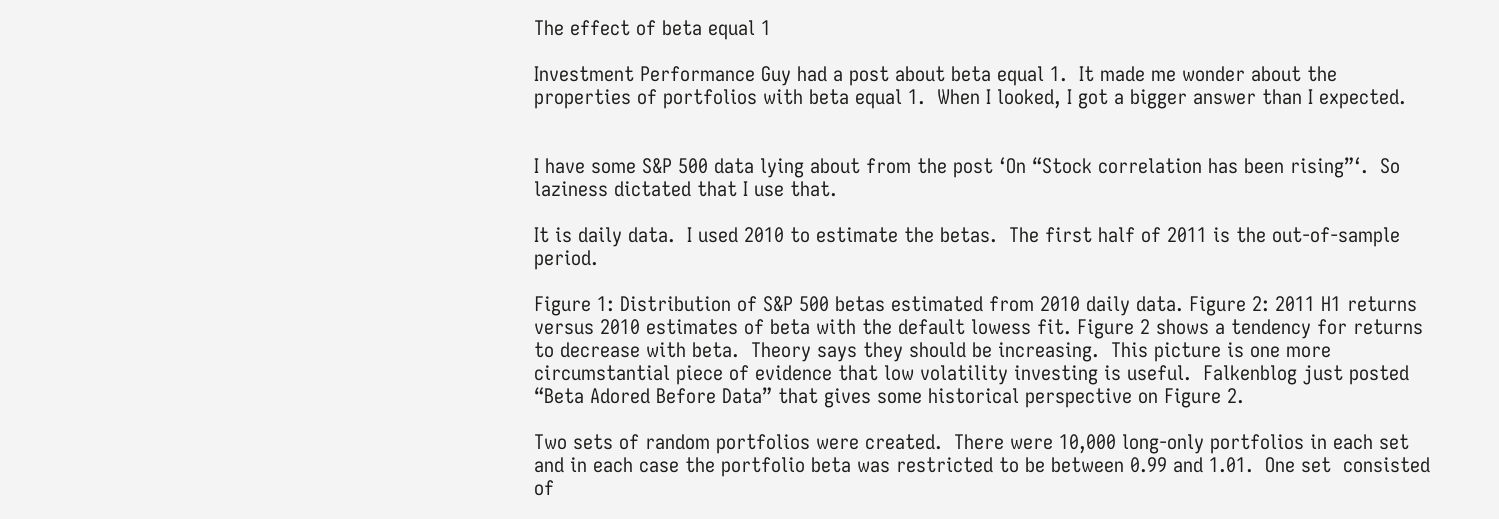The effect of beta equal 1

Investment Performance Guy had a post about beta equal 1.  It made me wonder about the properties of portfolios with beta equal 1.  When I looked, I got a bigger answer than I expected.


I have some S&P 500 data lying about from the post ‘On “Stock correlation has been rising”‘.  So laziness dictated that I use that.

It is daily data.  I used 2010 to estimate the betas.  The first half of 2011 is the out-of-sample period.

Figure 1: Distribution of S&P 500 betas estimated from 2010 daily data. Figure 2: 2011 H1 returns versus 2010 estimates of beta with the default lowess fit. Figure 2 shows a tendency for returns to decrease with beta.  Theory says they should be increasing.  This picture is one more circumstantial piece of evidence that low volatility investing is useful.  Falkenblog just posted “Beta Adored Before Data” that gives some historical perspective on Figure 2.

Two sets of random portfolios were created.  There were 10,000 long-only portfolios in each set and in each case the portfolio beta was restricted to be between 0.99 and 1.01.  One set  consisted of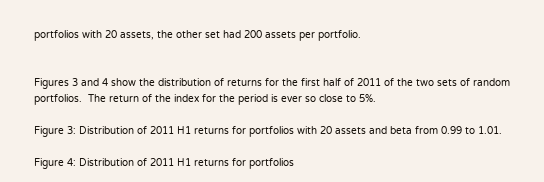portfolios with 20 assets, the other set had 200 assets per portfolio.


Figures 3 and 4 show the distribution of returns for the first half of 2011 of the two sets of random portfolios.  The return of the index for the period is ever so close to 5%.

Figure 3: Distribution of 2011 H1 returns for portfolios with 20 assets and beta from 0.99 to 1.01.

Figure 4: Distribution of 2011 H1 returns for portfolios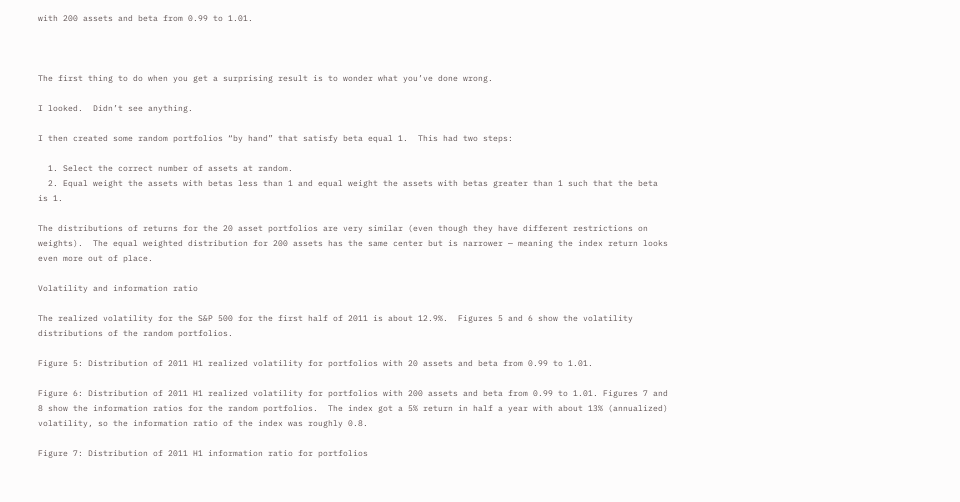with 200 assets and beta from 0.99 to 1.01.



The first thing to do when you get a surprising result is to wonder what you’ve done wrong.

I looked.  Didn’t see anything.

I then created some random portfolios “by hand” that satisfy beta equal 1.  This had two steps:

  1. Select the correct number of assets at random.
  2. Equal weight the assets with betas less than 1 and equal weight the assets with betas greater than 1 such that the beta is 1.

The distributions of returns for the 20 asset portfolios are very similar (even though they have different restrictions on weights).  The equal weighted distribution for 200 assets has the same center but is narrower — meaning the index return looks even more out of place.

Volatility and information ratio

The realized volatility for the S&P 500 for the first half of 2011 is about 12.9%.  Figures 5 and 6 show the volatility distributions of the random portfolios.

Figure 5: Distribution of 2011 H1 realized volatility for portfolios with 20 assets and beta from 0.99 to 1.01.

Figure 6: Distribution of 2011 H1 realized volatility for portfolios with 200 assets and beta from 0.99 to 1.01. Figures 7 and 8 show the information ratios for the random portfolios.  The index got a 5% return in half a year with about 13% (annualized) volatility, so the information ratio of the index was roughly 0.8.

Figure 7: Distribution of 2011 H1 information ratio for portfolios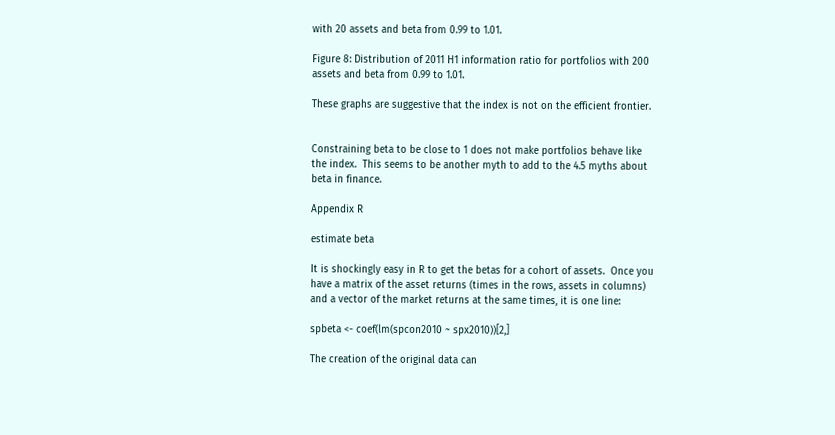with 20 assets and beta from 0.99 to 1.01.

Figure 8: Distribution of 2011 H1 information ratio for portfolios with 200 assets and beta from 0.99 to 1.01.

These graphs are suggestive that the index is not on the efficient frontier.


Constraining beta to be close to 1 does not make portfolios behave like the index.  This seems to be another myth to add to the 4.5 myths about beta in finance.

Appendix R

estimate beta

It is shockingly easy in R to get the betas for a cohort of assets.  Once you have a matrix of the asset returns (times in the rows, assets in columns) and a vector of the market returns at the same times, it is one line:

spbeta <- coef(lm(spcon2010 ~ spx2010))[2,]

The creation of the original data can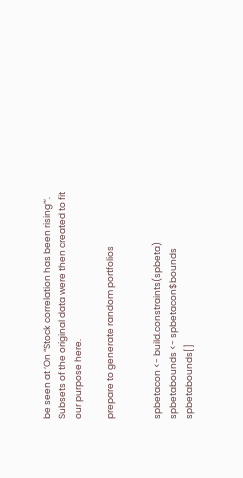be seen at ‘On “Stock correlation has been rising”‘. Subsets of the original data were then created to fit our purpose here.

prepare to generate random portfolios


spbetacon <- build.constraints(spbeta)
spbetabounds <- spbetacon$bounds
spbetabounds[]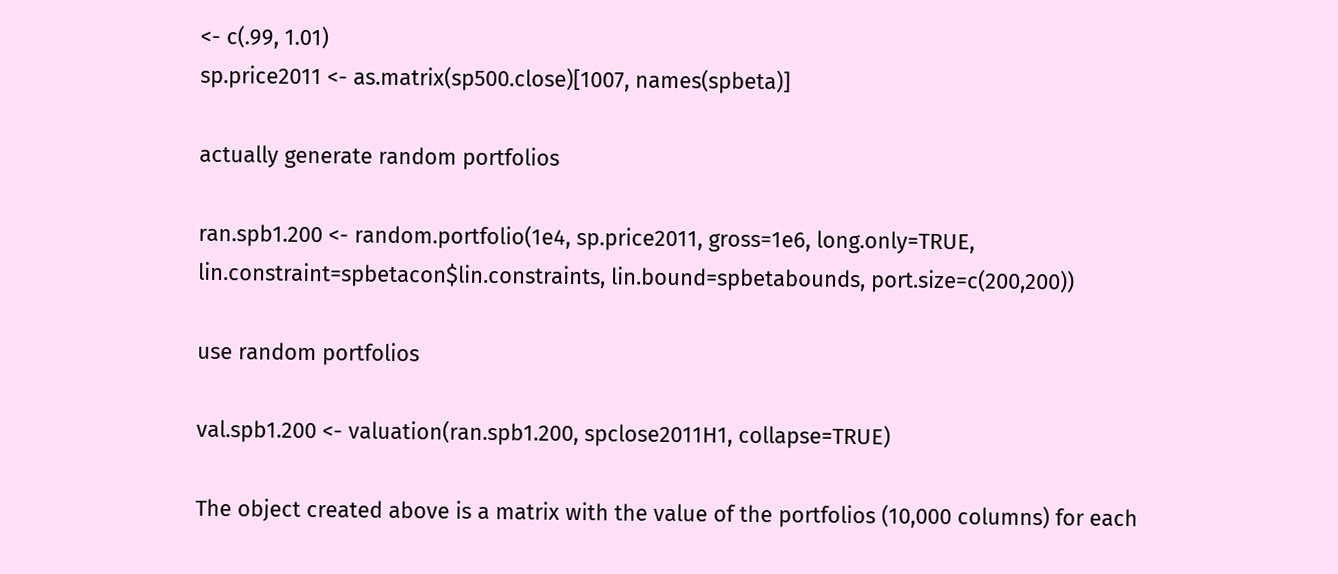<- c(.99, 1.01)
sp.price2011 <- as.matrix(sp500.close)[1007, names(spbeta)]

actually generate random portfolios

ran.spb1.200 <- random.portfolio(1e4, sp.price2011, gross=1e6, long.only=TRUE, lin.constraint=spbetacon$lin.constraints, lin.bound=spbetabounds, port.size=c(200,200))

use random portfolios

val.spb1.200 <- valuation(ran.spb1.200, spclose2011H1, collapse=TRUE)

The object created above is a matrix with the value of the portfolios (10,000 columns) for each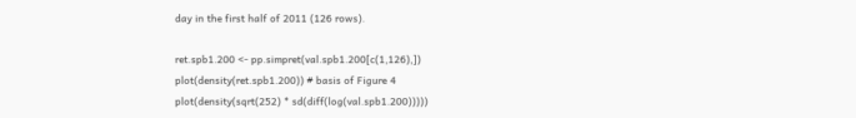day in the first half of 2011 (126 rows).

ret.spb1.200 <- pp.simpret(val.spb1.200[c(1,126),])
plot(density(ret.spb1.200)) # basis of Figure 4
plot(density(sqrt(252) * sd(diff(log(val.spb1.200)))))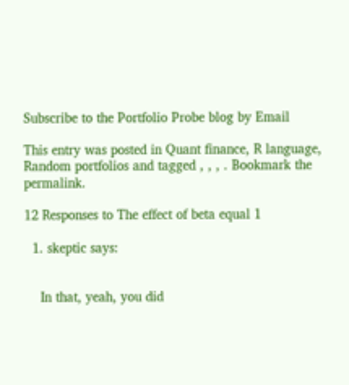Subscribe to the Portfolio Probe blog by Email

This entry was posted in Quant finance, R language, Random portfolios and tagged , , , . Bookmark the permalink.

12 Responses to The effect of beta equal 1

  1. skeptic says:


    In that, yeah, you did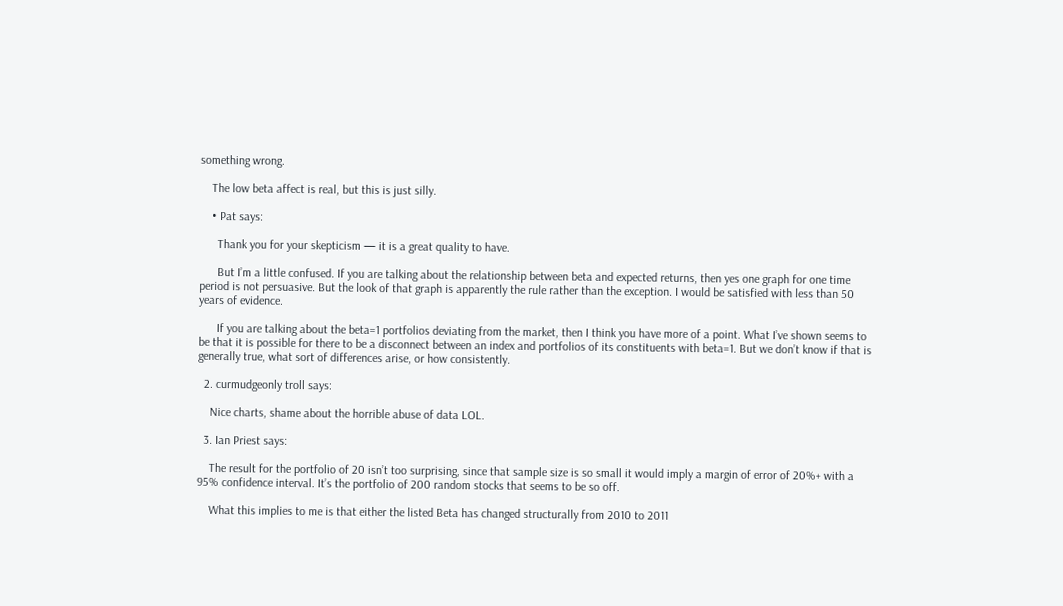something wrong.

    The low beta affect is real, but this is just silly.

    • Pat says:

      Thank you for your skepticism — it is a great quality to have.

      But I’m a little confused. If you are talking about the relationship between beta and expected returns, then yes one graph for one time period is not persuasive. But the look of that graph is apparently the rule rather than the exception. I would be satisfied with less than 50 years of evidence.

      If you are talking about the beta=1 portfolios deviating from the market, then I think you have more of a point. What I’ve shown seems to be that it is possible for there to be a disconnect between an index and portfolios of its constituents with beta=1. But we don’t know if that is generally true, what sort of differences arise, or how consistently.

  2. curmudgeonly troll says:

    Nice charts, shame about the horrible abuse of data LOL.

  3. Ian Priest says:

    The result for the portfolio of 20 isn’t too surprising, since that sample size is so small it would imply a margin of error of 20%+ with a 95% confidence interval. It’s the portfolio of 200 random stocks that seems to be so off.

    What this implies to me is that either the listed Beta has changed structurally from 2010 to 2011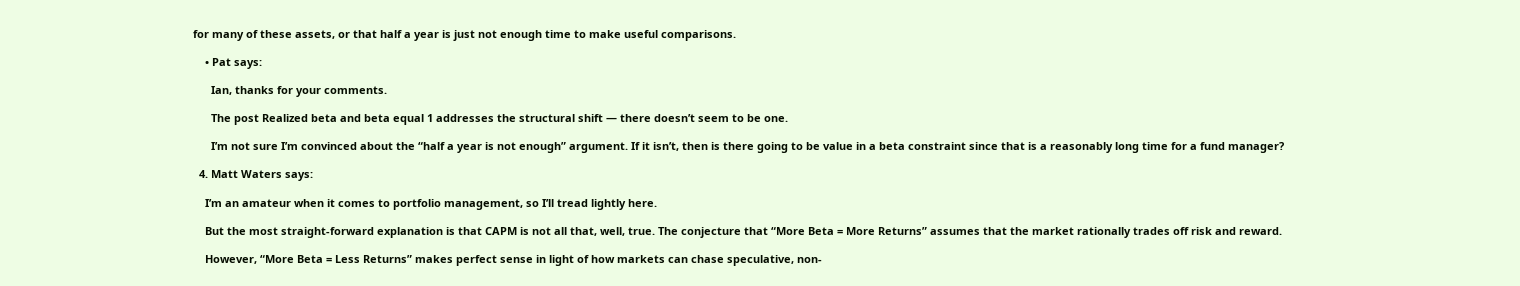for many of these assets, or that half a year is just not enough time to make useful comparisons.

    • Pat says:

      Ian, thanks for your comments.

      The post Realized beta and beta equal 1 addresses the structural shift — there doesn’t seem to be one.

      I’m not sure I’m convinced about the “half a year is not enough” argument. If it isn’t, then is there going to be value in a beta constraint since that is a reasonably long time for a fund manager?

  4. Matt Waters says:

    I’m an amateur when it comes to portfolio management, so I’ll tread lightly here.

    But the most straight-forward explanation is that CAPM is not all that, well, true. The conjecture that “More Beta = More Returns” assumes that the market rationally trades off risk and reward.

    However, “More Beta = Less Returns” makes perfect sense in light of how markets can chase speculative, non-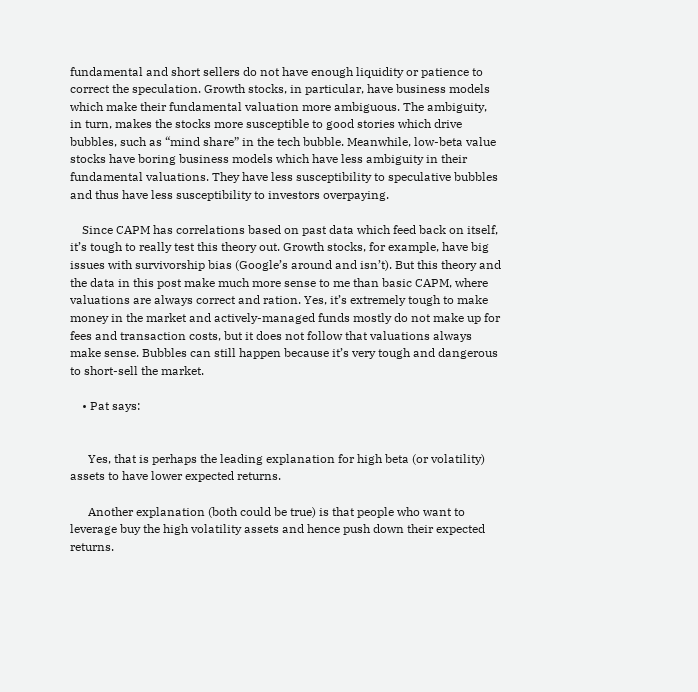fundamental and short sellers do not have enough liquidity or patience to correct the speculation. Growth stocks, in particular, have business models which make their fundamental valuation more ambiguous. The ambiguity, in turn, makes the stocks more susceptible to good stories which drive bubbles, such as “mind share” in the tech bubble. Meanwhile, low-beta value stocks have boring business models which have less ambiguity in their fundamental valuations. They have less susceptibility to speculative bubbles and thus have less susceptibility to investors overpaying.

    Since CAPM has correlations based on past data which feed back on itself, it’s tough to really test this theory out. Growth stocks, for example, have big issues with survivorship bias (Google’s around and isn’t). But this theory and the data in this post make much more sense to me than basic CAPM, where valuations are always correct and ration. Yes, it’s extremely tough to make money in the market and actively-managed funds mostly do not make up for fees and transaction costs, but it does not follow that valuations always make sense. Bubbles can still happen because it’s very tough and dangerous to short-sell the market.

    • Pat says:


      Yes, that is perhaps the leading explanation for high beta (or volatility) assets to have lower expected returns.

      Another explanation (both could be true) is that people who want to leverage buy the high volatility assets and hence push down their expected returns.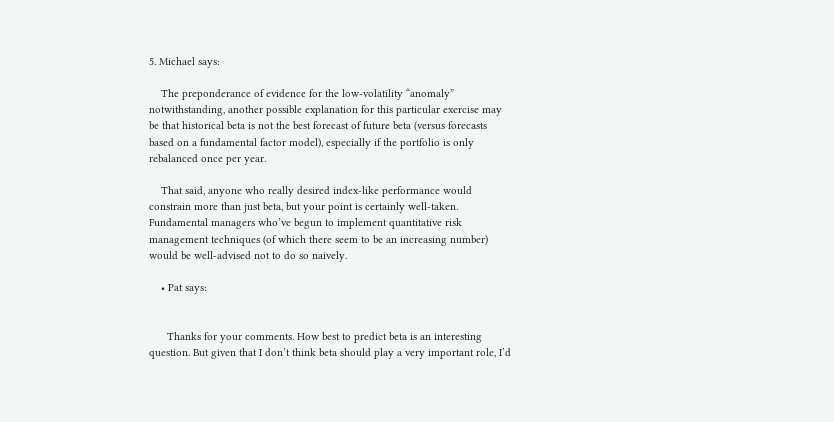5. Michael says:

    The preponderance of evidence for the low-volatility “anomaly” notwithstanding, another possible explanation for this particular exercise may be that historical beta is not the best forecast of future beta (versus forecasts based on a fundamental factor model), especially if the portfolio is only rebalanced once per year.

    That said, anyone who really desired index-like performance would constrain more than just beta, but your point is certainly well-taken. Fundamental managers who’ve begun to implement quantitative risk management techniques (of which there seem to be an increasing number) would be well-advised not to do so naively.

    • Pat says:


      Thanks for your comments. How best to predict beta is an interesting question. But given that I don’t think beta should play a very important role, I’d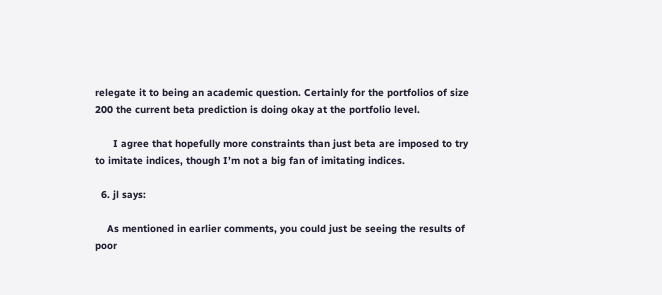relegate it to being an academic question. Certainly for the portfolios of size 200 the current beta prediction is doing okay at the portfolio level.

      I agree that hopefully more constraints than just beta are imposed to try to imitate indices, though I’m not a big fan of imitating indices.

  6. jl says:

    As mentioned in earlier comments, you could just be seeing the results of poor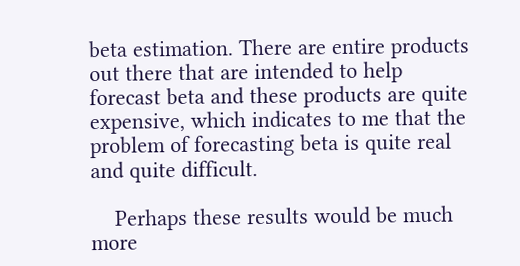beta estimation. There are entire products out there that are intended to help forecast beta and these products are quite expensive, which indicates to me that the problem of forecasting beta is quite real and quite difficult.

    Perhaps these results would be much more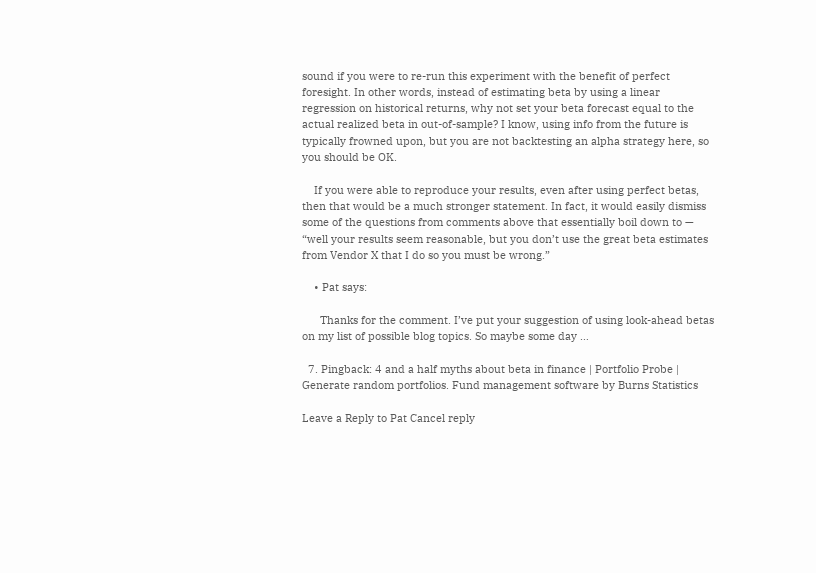sound if you were to re-run this experiment with the benefit of perfect foresight. In other words, instead of estimating beta by using a linear regression on historical returns, why not set your beta forecast equal to the actual realized beta in out-of-sample? I know, using info from the future is typically frowned upon, but you are not backtesting an alpha strategy here, so you should be OK.

    If you were able to reproduce your results, even after using perfect betas, then that would be a much stronger statement. In fact, it would easily dismiss some of the questions from comments above that essentially boil down to — “well your results seem reasonable, but you don’t use the great beta estimates from Vendor X that I do so you must be wrong.”

    • Pat says:

      Thanks for the comment. I’ve put your suggestion of using look-ahead betas on my list of possible blog topics. So maybe some day …

  7. Pingback: 4 and a half myths about beta in finance | Portfolio Probe | Generate random portfolios. Fund management software by Burns Statistics

Leave a Reply to Pat Cancel reply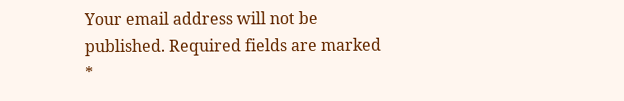Your email address will not be published. Required fields are marked *